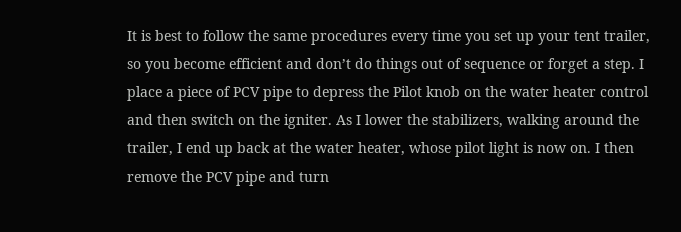It is best to follow the same procedures every time you set up your tent trailer, so you become efficient and don’t do things out of sequence or forget a step. I place a piece of PCV pipe to depress the Pilot knob on the water heater control and then switch on the igniter. As I lower the stabilizers, walking around the trailer, I end up back at the water heater, whose pilot light is now on. I then remove the PCV pipe and turn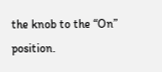the knob to the “On” position.